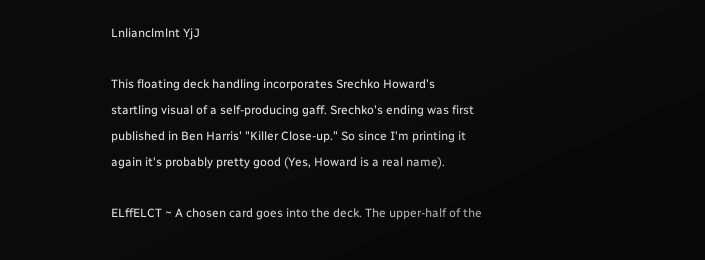Lnlianclmlnt YjJ

This floating deck handling incorporates Srechko Howard's startling visual of a self-producing gaff. Srechko's ending was first published in Ben Harris' "Killer Close-up." So since I'm printing it again it's probably pretty good (Yes, Howard is a real name).

ELffELCT ~ A chosen card goes into the deck. The upper-half of the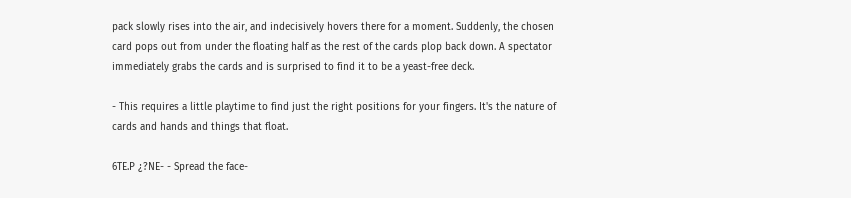pack slowly rises into the air, and indecisively hovers there for a moment. Suddenly, the chosen card pops out from under the floating half as the rest of the cards plop back down. A spectator immediately grabs the cards and is surprised to find it to be a yeast-free deck.

- This requires a little playtime to find just the right positions for your fingers. It's the nature of cards and hands and things that float.

6TE.P ¿?NE- - Spread the face-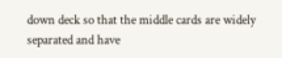down deck so that the middle cards are widely separated and have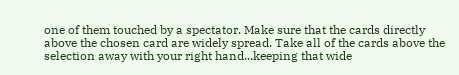one of them touched by a spectator. Make sure that the cards directly above the chosen card are widely spread. Take all of the cards above the selection away with your right hand...keeping that wide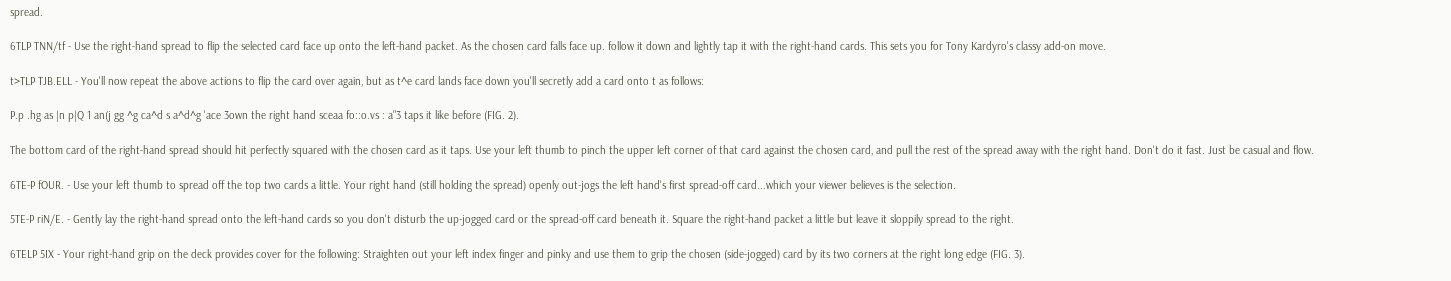spread.

6TLP TNN/tf - Use the right-hand spread to flip the selected card face up onto the left-hand packet. As the chosen card falls face up. follow it down and lightly tap it with the right-hand cards. This sets you for Tony Kardyro's classy add-on move.

t>TLP TJB.ELL - You'll now repeat the above actions to flip the card over again, but as t^e card lands face down you'll secretly add a card onto t as follows:

P.p .hg as |n p|Q 1 an(j gg ^g ca^d s a^d^g 'ace 3own the right hand sceaa fo::o.vs : a"3 taps it like before (FIG. 2).

The bottom card of the right-hand spread should hit perfectly squared with the chosen card as it taps. Use your left thumb to pinch the upper left corner of that card against the chosen card, and pull the rest of the spread away with the right hand. Don't do it fast. Just be casual and flow.

6TE-P fOUR. - Use your left thumb to spread off the top two cards a little. Your right hand (still holding the spread) openly out-jogs the left hand's first spread-off card...which your viewer believes is the selection.

5TE-P riN/E. - Gently lay the right-hand spread onto the left-hand cards so you don't disturb the up-jogged card or the spread-off card beneath it. Square the right-hand packet a little but leave it sloppily spread to the right.

6TELP 5IX - Your right-hand grip on the deck provides cover for the following: Straighten out your left index finger and pinky and use them to grip the chosen (side-jogged) card by its two corners at the right long edge (FIG. 3).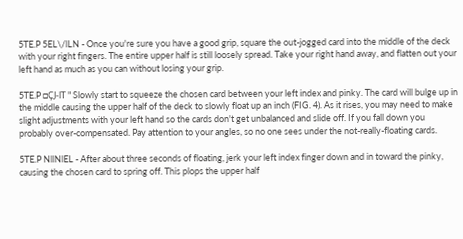5TE.P 5EL\/lLN - Once you're sure you have a good grip, square the out-jogged card into the middle of the deck with your right fingers. The entire upper half is still loosely spread. Take your right hand away, and flatten out your left hand as much as you can without losing your grip.

5TE.P □ÇJ-lT " Slowly start to squeeze the chosen card between your left index and pinky. The card will bulge up in the middle causing the upper half of the deck to slowly float up an inch (FIG. 4). As it rises, you may need to make slight adjustments with your left hand so the cards don't get unbalanced and slide off. If you fall down you probably over-compensated. Pay attention to your angles, so no one sees under the not-really-floating cards.

5TE.P NllNlEL - After about three seconds of floating, jerk your left index finger down and in toward the pinky, causing the chosen card to spring off. This plops the upper half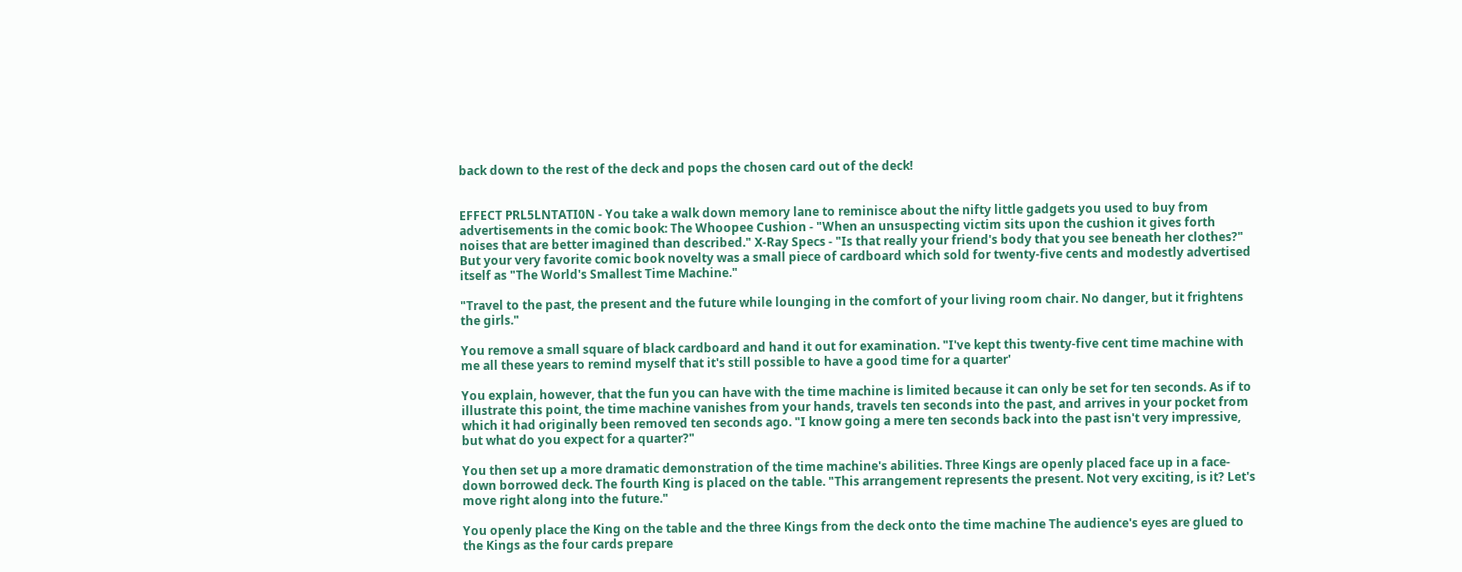back down to the rest of the deck and pops the chosen card out of the deck!


EFFECT PRL5LNTATI0N - You take a walk down memory lane to reminisce about the nifty little gadgets you used to buy from advertisements in the comic book: The Whoopee Cushion - "When an unsuspecting victim sits upon the cushion it gives forth noises that are better imagined than described." X-Ray Specs - "Is that really your friend's body that you see beneath her clothes?" But your very favorite comic book novelty was a small piece of cardboard which sold for twenty-five cents and modestly advertised itself as "The World's Smallest Time Machine."

"Travel to the past, the present and the future while lounging in the comfort of your living room chair. No danger, but it frightens the girls."

You remove a small square of black cardboard and hand it out for examination. "I've kept this twenty-five cent time machine with me all these years to remind myself that it's still possible to have a good time for a quarter'

You explain, however, that the fun you can have with the time machine is limited because it can only be set for ten seconds. As if to illustrate this point, the time machine vanishes from your hands, travels ten seconds into the past, and arrives in your pocket from which it had originally been removed ten seconds ago. "I know going a mere ten seconds back into the past isn't very impressive, but what do you expect for a quarter?"

You then set up a more dramatic demonstration of the time machine's abilities. Three Kings are openly placed face up in a face-down borrowed deck. The fourth King is placed on the table. "This arrangement represents the present. Not very exciting, is it? Let's move right along into the future."

You openly place the King on the table and the three Kings from the deck onto the time machine The audience's eyes are glued to the Kings as the four cards prepare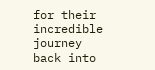for their incredible journey back into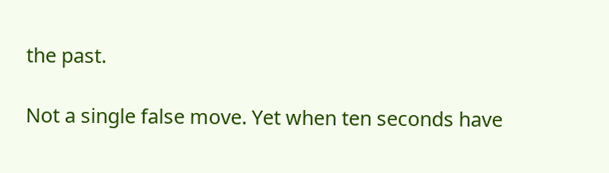the past.

Not a single false move. Yet when ten seconds have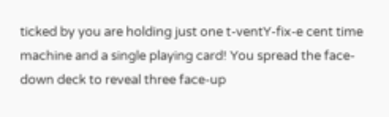ticked by you are holding just one t-ventY-fix-e cent time machine and a single playing card! You spread the face-down deck to reveal three face-up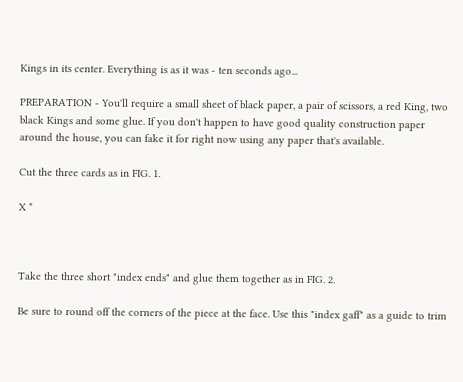Kings in its center. Everything is as it was - ten seconds ago...

PREPARATION - You'll require a small sheet of black paper, a pair of scissors, a red King, two black Kings and some glue. If you don't happen to have good quality construction paper around the house, you can fake it for right now using any paper that's available.

Cut the three cards as in FIG. 1.

X *



Take the three short "index ends" and glue them together as in FIG. 2.

Be sure to round off the corners of the piece at the face. Use this "index gaff" as a guide to trim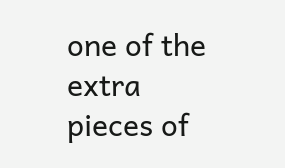one of the extra pieces of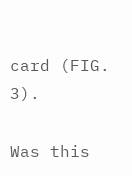card (FIG. 3).

Was this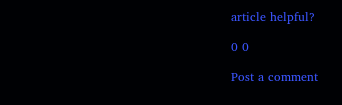article helpful?

0 0

Post a comment